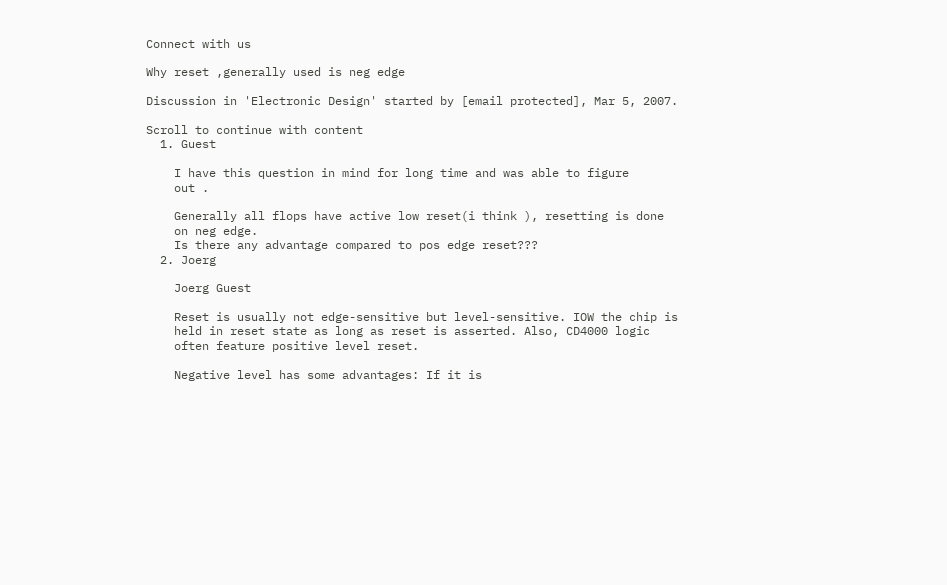Connect with us

Why reset ,generally used is neg edge

Discussion in 'Electronic Design' started by [email protected], Mar 5, 2007.

Scroll to continue with content
  1. Guest

    I have this question in mind for long time and was able to figure
    out .

    Generally all flops have active low reset(i think ), resetting is done
    on neg edge.
    Is there any advantage compared to pos edge reset???
  2. Joerg

    Joerg Guest

    Reset is usually not edge-sensitive but level-sensitive. IOW the chip is
    held in reset state as long as reset is asserted. Also, CD4000 logic
    often feature positive level reset.

    Negative level has some advantages: If it is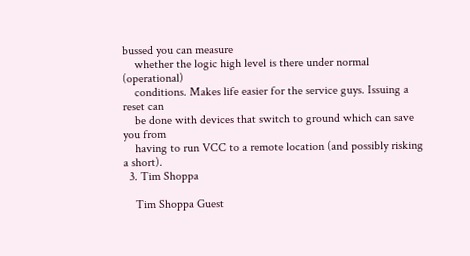bussed you can measure
    whether the logic high level is there under normal (operational)
    conditions. Makes life easier for the service guys. Issuing a reset can
    be done with devices that switch to ground which can save you from
    having to run VCC to a remote location (and possibly risking a short).
  3. Tim Shoppa

    Tim Shoppa Guest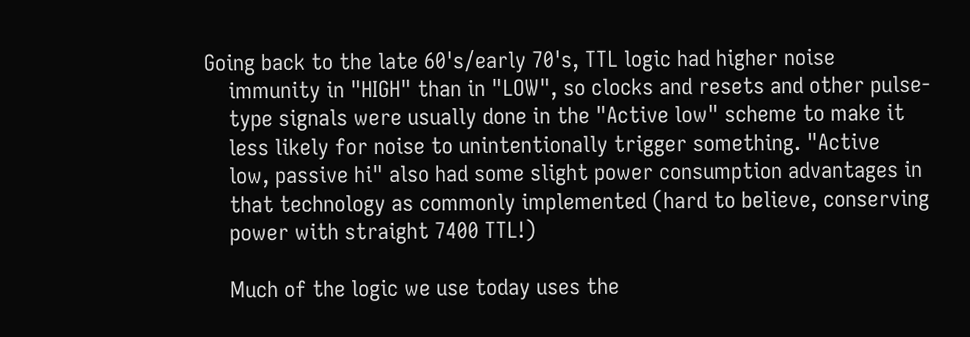Going back to the late 60's/early 70's, TTL logic had higher noise
    immunity in "HIGH" than in "LOW", so clocks and resets and other pulse-
    type signals were usually done in the "Active low" scheme to make it
    less likely for noise to unintentionally trigger something. "Active
    low, passive hi" also had some slight power consumption advantages in
    that technology as commonly implemented (hard to believe, conserving
    power with straight 7400 TTL!)

    Much of the logic we use today uses the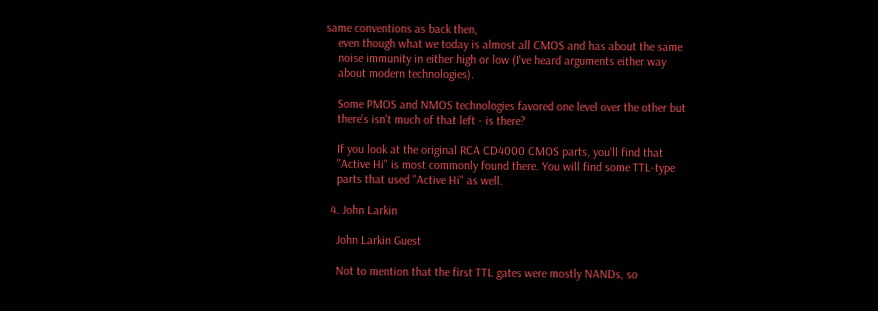same conventions as back then,
    even though what we today is almost all CMOS and has about the same
    noise immunity in either high or low (I've heard arguments either way
    about modern technologies).

    Some PMOS and NMOS technologies favored one level over the other but
    there's isn't much of that left - is there?

    If you look at the original RCA CD4000 CMOS parts, you'll find that
    "Active Hi" is most commonly found there. You will find some TTL-type
    parts that used "Active Hi" as well.

  4. John Larkin

    John Larkin Guest

    Not to mention that the first TTL gates were mostly NANDs, so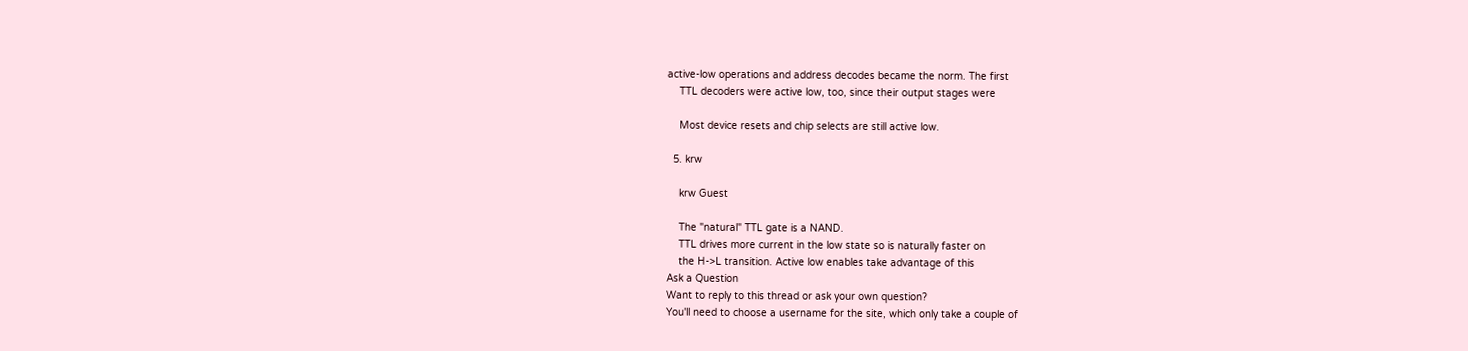active-low operations and address decodes became the norm. The first
    TTL decoders were active low, too, since their output stages were

    Most device resets and chip selects are still active low.

  5. krw

    krw Guest

    The "natural" TTL gate is a NAND.
    TTL drives more current in the low state so is naturally faster on
    the H->L transition. Active low enables take advantage of this
Ask a Question
Want to reply to this thread or ask your own question?
You'll need to choose a username for the site, which only take a couple of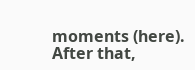moments (here). After that,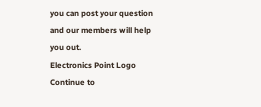you can post your question and our members will help you out.
Electronics Point Logo
Continue to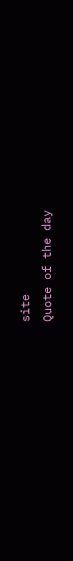site
Quote of the day